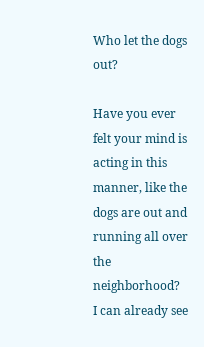Who let the dogs out?

Have you ever felt your mind is acting in this manner, like the dogs are out and running all over the neighborhood?
I can already see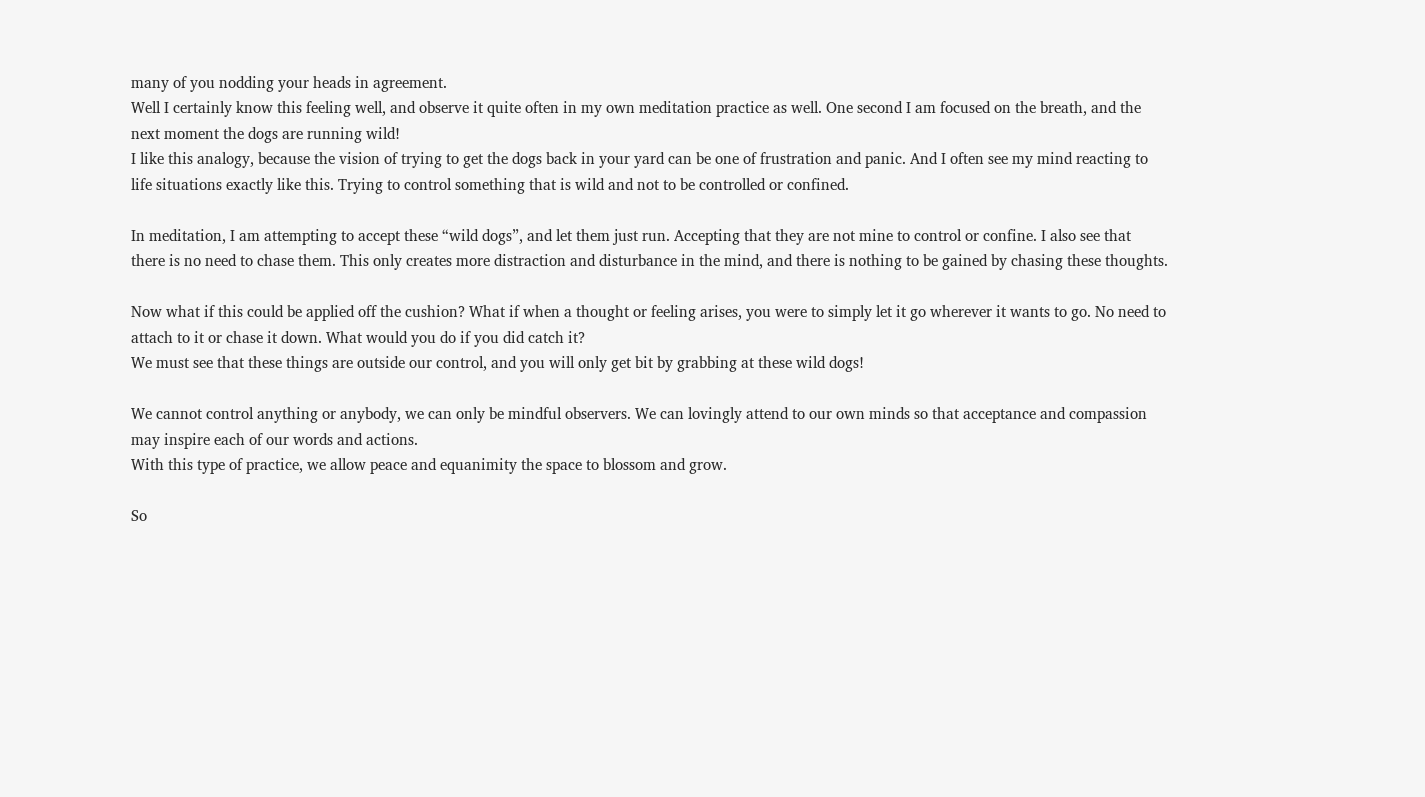many of you nodding your heads in agreement.
Well I certainly know this feeling well, and observe it quite often in my own meditation practice as well. One second I am focused on the breath, and the next moment the dogs are running wild!
I like this analogy, because the vision of trying to get the dogs back in your yard can be one of frustration and panic. And I often see my mind reacting to life situations exactly like this. Trying to control something that is wild and not to be controlled or confined.

In meditation, I am attempting to accept these “wild dogs”, and let them just run. Accepting that they are not mine to control or confine. I also see that there is no need to chase them. This only creates more distraction and disturbance in the mind, and there is nothing to be gained by chasing these thoughts.

Now what if this could be applied off the cushion? What if when a thought or feeling arises, you were to simply let it go wherever it wants to go. No need to attach to it or chase it down. What would you do if you did catch it?
We must see that these things are outside our control, and you will only get bit by grabbing at these wild dogs!

We cannot control anything or anybody, we can only be mindful observers. We can lovingly attend to our own minds so that acceptance and compassion may inspire each of our words and actions.
With this type of practice, we allow peace and equanimity the space to blossom and grow.

So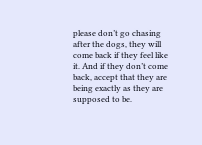please don’t go chasing after the dogs, they will come back if they feel like it. And if they don’t come back, accept that they are being exactly as they are supposed to be.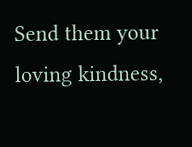Send them your loving kindness,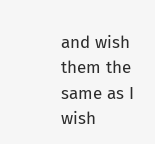and wish them the same as I wish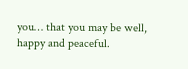you… that you may be well, happy and peaceful.